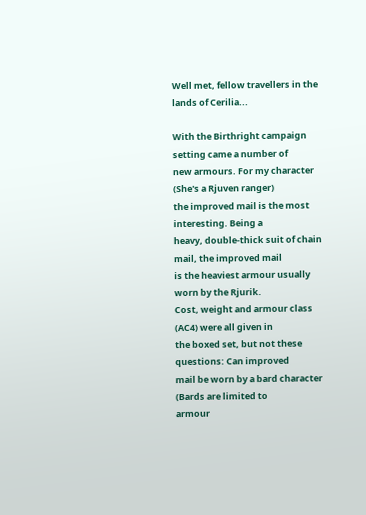Well met, fellow travellers in the lands of Cerilia...

With the Birthright campaign setting came a number of
new armours. For my character (She's a Rjuven ranger)
the improved mail is the most interesting. Being a
heavy, double-thick suit of chain mail, the improved mail
is the heaviest armour usually worn by the Rjurik.
Cost, weight and armour class (AC4) were all given in
the boxed set, but not these questions: Can improved
mail be worn by a bard character (Bards are limited to
armour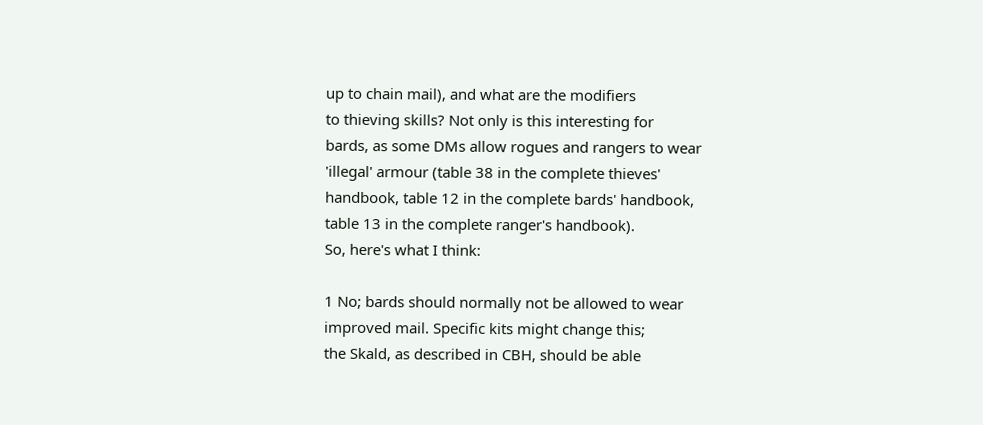up to chain mail), and what are the modifiers
to thieving skills? Not only is this interesting for
bards, as some DMs allow rogues and rangers to wear
'illegal' armour (table 38 in the complete thieves'
handbook, table 12 in the complete bards' handbook,
table 13 in the complete ranger's handbook).
So, here's what I think:

1 No; bards should normally not be allowed to wear
improved mail. Specific kits might change this;
the Skald, as described in CBH, should be able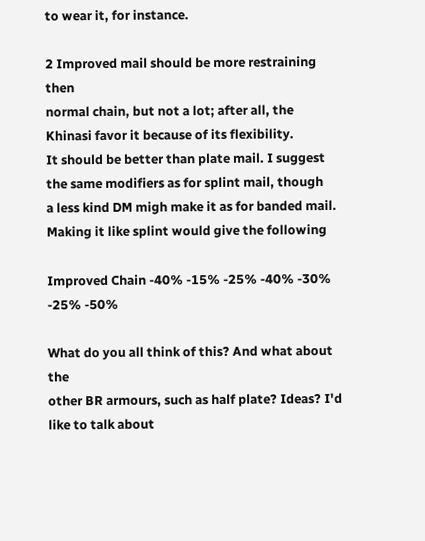to wear it, for instance.

2 Improved mail should be more restraining then
normal chain, but not a lot; after all, the
Khinasi favor it because of its flexibility.
It should be better than plate mail. I suggest
the same modifiers as for splint mail, though
a less kind DM migh make it as for banded mail.
Making it like splint would give the following

Improved Chain -40% -15% -25% -40% -30% -25% -50%

What do you all think of this? And what about the
other BR armours, such as half plate? Ideas? I'd
like to talk about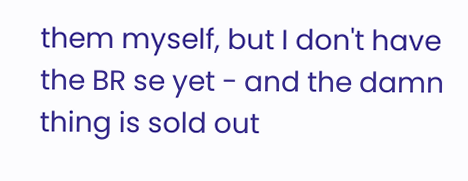them myself, but I don't have
the BR se yet - and the damn thing is sold out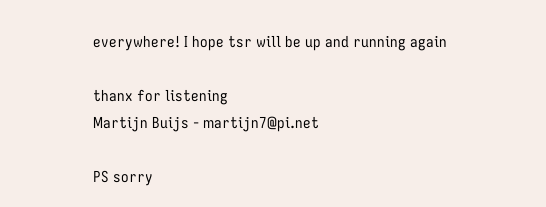everywhere! I hope tsr will be up and running again

thanx for listening
Martijn Buijs - martijn7@pi.net

PS sorry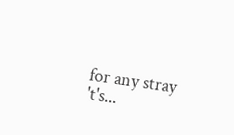for any stray 't's...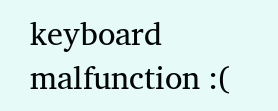keyboard malfunction :(